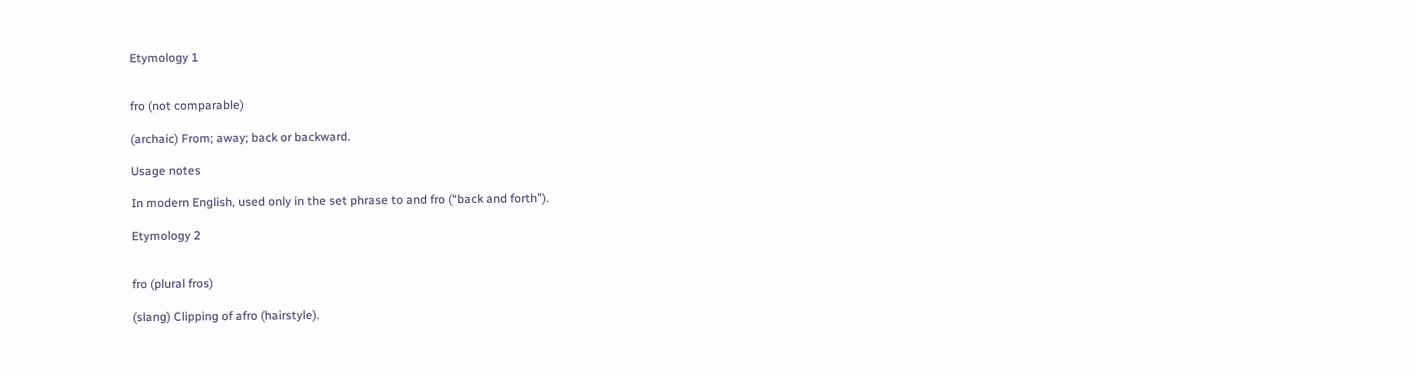Etymology 1


fro (not comparable)

(archaic) From; away; back or backward.

Usage notes

In modern English, used only in the set phrase to and fro (“back and forth”).

Etymology 2


fro (plural fros)

(slang) Clipping of afro (hairstyle).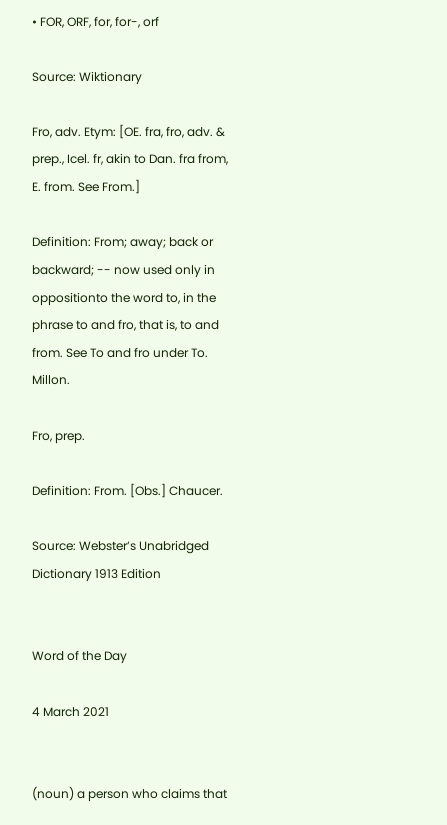• FOR, ORF, for, for-, orf

Source: Wiktionary

Fro, adv. Etym: [OE. fra, fro, adv. & prep., Icel. fr, akin to Dan. fra from, E. from. See From.]

Definition: From; away; back or backward; -- now used only in oppositionto the word to, in the phrase to and fro, that is, to and from. See To and fro under To. Millon.

Fro, prep.

Definition: From. [Obs.] Chaucer.

Source: Webster’s Unabridged Dictionary 1913 Edition


Word of the Day

4 March 2021


(noun) a person who claims that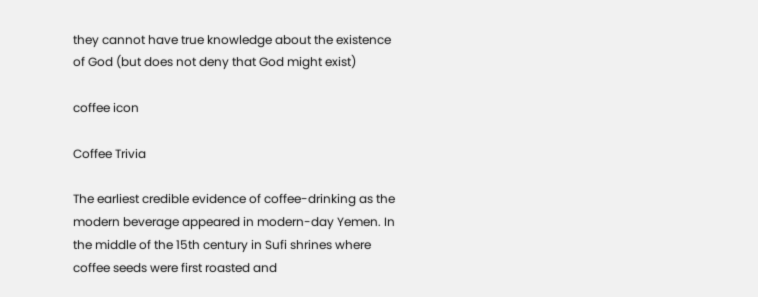they cannot have true knowledge about the existence of God (but does not deny that God might exist)

coffee icon

Coffee Trivia

The earliest credible evidence of coffee-drinking as the modern beverage appeared in modern-day Yemen. In the middle of the 15th century in Sufi shrines where coffee seeds were first roasted and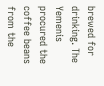brewed for drinking. The Yemenis procured the coffee beans from the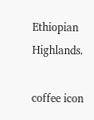Ethiopian Highlands.

coffee icon